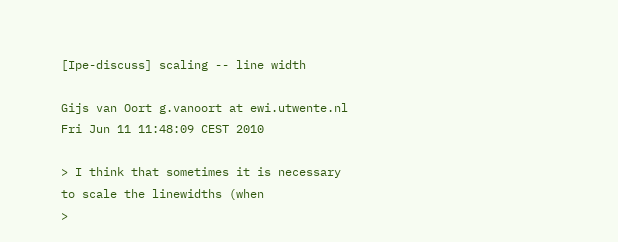[Ipe-discuss] scaling -- line width

Gijs van Oort g.vanoort at ewi.utwente.nl
Fri Jun 11 11:48:09 CEST 2010

> I think that sometimes it is necessary to scale the linewidths (when
>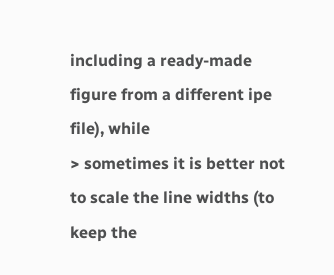including a ready-made figure from a different ipe file), while
> sometimes it is better not to scale the line widths (to keep the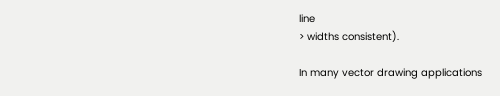line
> widths consistent).

In many vector drawing applications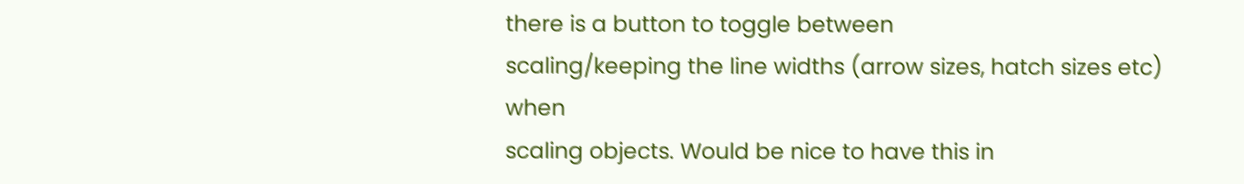there is a button to toggle between
scaling/keeping the line widths (arrow sizes, hatch sizes etc) when
scaling objects. Would be nice to have this in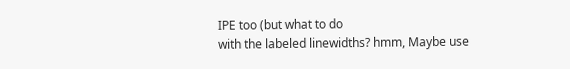IPE too (but what to do
with the labeled linewidths? hmm, Maybe use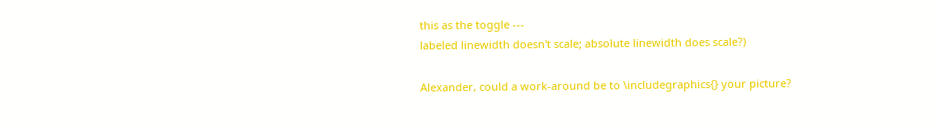this as the toggle ---
labeled linewidth doesn't scale; absolute linewidth does scale?)

Alexander, could a work-around be to \includegraphics{} your picture?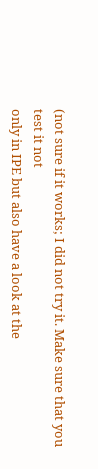(not sure if it works; I did not try it. Make sure that you test it not
only in IPE but also have a look at the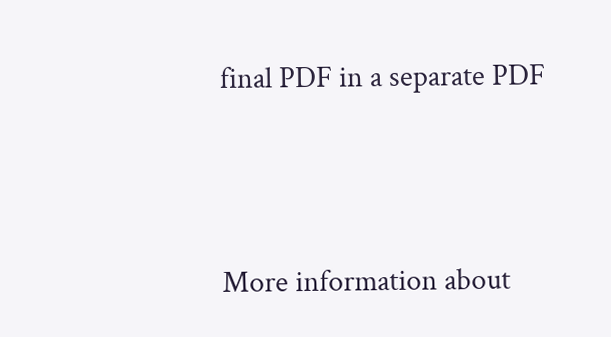final PDF in a separate PDF



More information about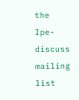the Ipe-discuss mailing list